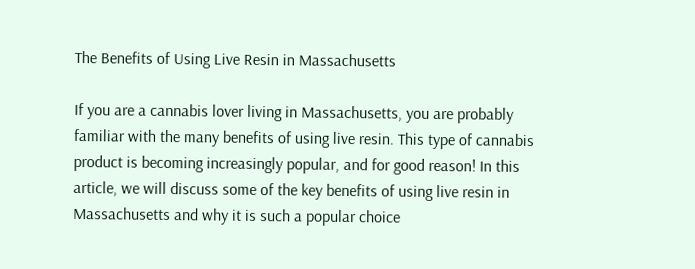The Benefits of Using Live Resin in Massachusetts

If you are a cannabis lover living in Massachusetts, you are probably familiar with the many benefits of using live resin. This type of cannabis product is becoming increasingly popular, and for good reason! In this article, we will discuss some of the key benefits of using live resin in Massachusetts and why it is such a popular choice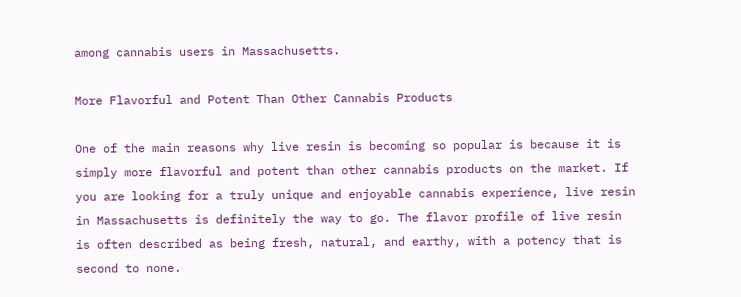among cannabis users in Massachusetts.

More Flavorful and Potent Than Other Cannabis Products

One of the main reasons why live resin is becoming so popular is because it is simply more flavorful and potent than other cannabis products on the market. If you are looking for a truly unique and enjoyable cannabis experience, live resin in Massachusetts is definitely the way to go. The flavor profile of live resin is often described as being fresh, natural, and earthy, with a potency that is second to none.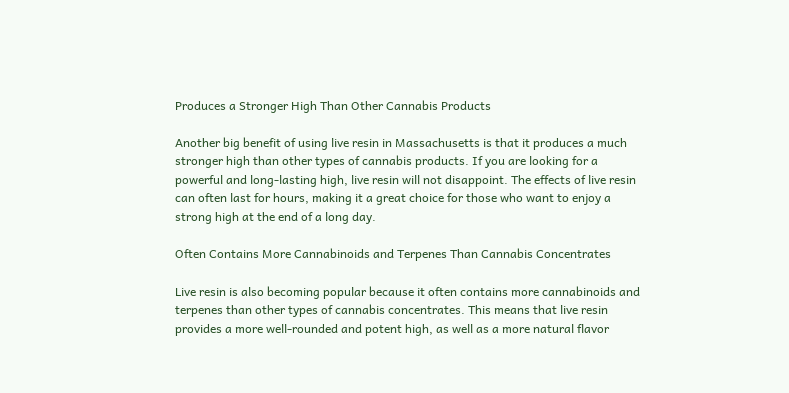Produces a Stronger High Than Other Cannabis Products

Another big benefit of using live resin in Massachusetts is that it produces a much stronger high than other types of cannabis products. If you are looking for a powerful and long-lasting high, live resin will not disappoint. The effects of live resin can often last for hours, making it a great choice for those who want to enjoy a strong high at the end of a long day.

Often Contains More Cannabinoids and Terpenes Than Cannabis Concentrates

Live resin is also becoming popular because it often contains more cannabinoids and terpenes than other types of cannabis concentrates. This means that live resin provides a more well-rounded and potent high, as well as a more natural flavor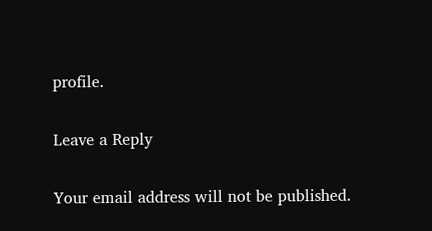profile.

Leave a Reply

Your email address will not be published.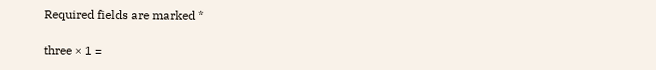Required fields are marked *

three × 1 =